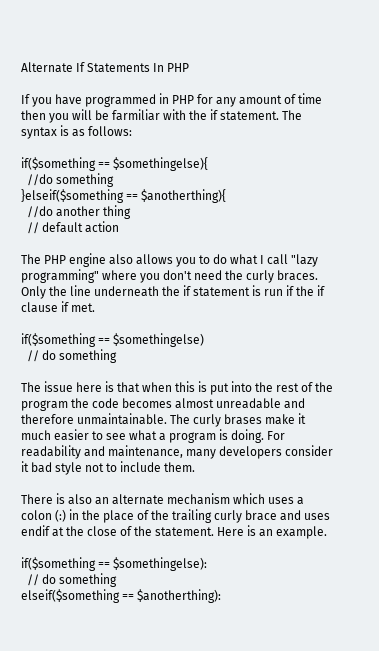Alternate If Statements In PHP

If you have programmed in PHP for any amount of time then you will be farmiliar with the if statement. The syntax is as follows:

if($something == $somethingelse){
  //do something
}elseif($something == $anotherthing){
  //do another thing
  // default action

The PHP engine also allows you to do what I call "lazy programming" where you don't need the curly braces. Only the line underneath the if statement is run if the if clause if met.

if($something == $somethingelse)
  // do something

The issue here is that when this is put into the rest of the program the code becomes almost unreadable and therefore unmaintainable. The curly brases make it much easier to see what a program is doing. For readability and maintenance, many developers consider it bad style not to include them.

There is also an alternate mechanism which uses a colon (:) in the place of the trailing curly brace and uses endif at the close of the statement. Here is an example.

if($something == $somethingelse):
  // do something
elseif($something == $anotherthing):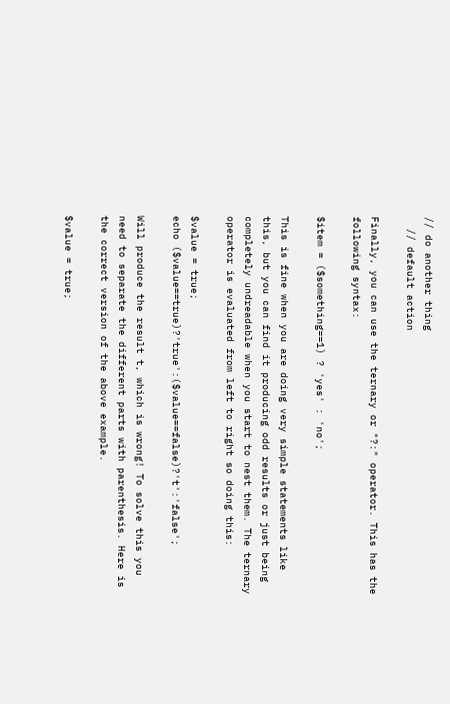// do another thing
  // default action

Finally, you can use the ternary or "?:" operator. This has the following syntax:

$item = ($something==1) ? 'yes' : 'no';

This is fine when you are doing very simple statements like this, but you can find it producing odd results or just being completely undreadable when you start to nest them. The ternary operator is evaluated from left to right so doing this:

$value = true;
echo ($value==true)?'true':($value==false)?'t':'false';

Will produce the result t, which is wrong! To solve this you need to separate the different parts with parenthesis. Here is the correct version of the above example.

$value = true;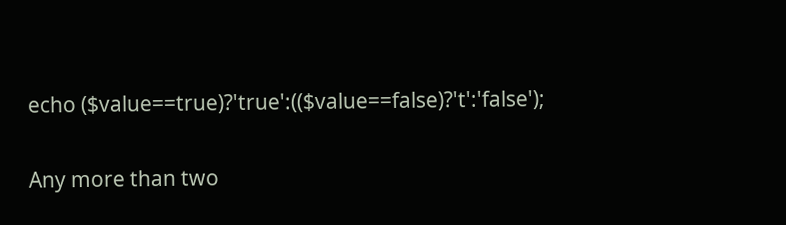echo ($value==true)?'true':(($value==false)?'t':'false');

Any more than two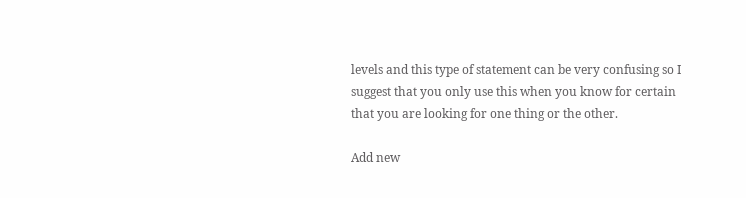levels and this type of statement can be very confusing so I suggest that you only use this when you know for certain that you are looking for one thing or the other.

Add new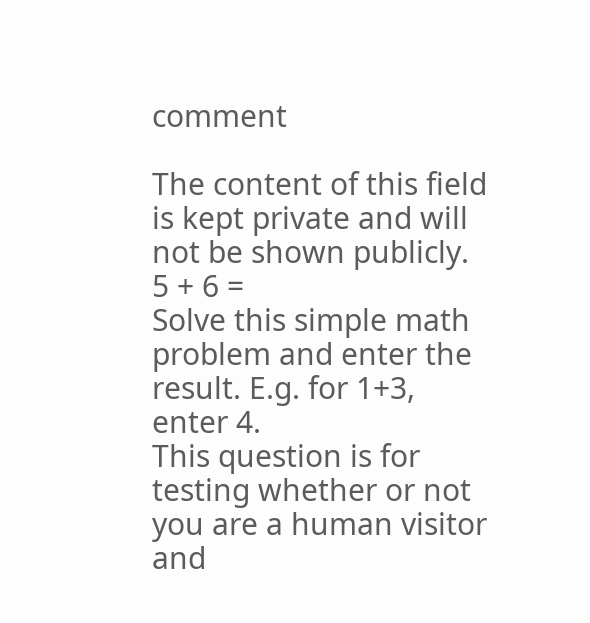comment

The content of this field is kept private and will not be shown publicly.
5 + 6 =
Solve this simple math problem and enter the result. E.g. for 1+3, enter 4.
This question is for testing whether or not you are a human visitor and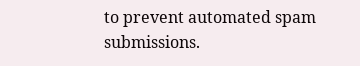to prevent automated spam submissions.